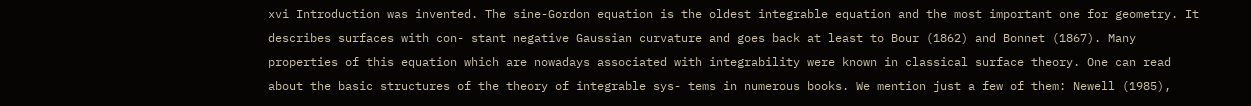xvi Introduction was invented. The sine-Gordon equation is the oldest integrable equation and the most important one for geometry. It describes surfaces with con- stant negative Gaussian curvature and goes back at least to Bour (1862) and Bonnet (1867). Many properties of this equation which are nowadays associated with integrability were known in classical surface theory. One can read about the basic structures of the theory of integrable sys- tems in numerous books. We mention just a few of them: Newell (1985),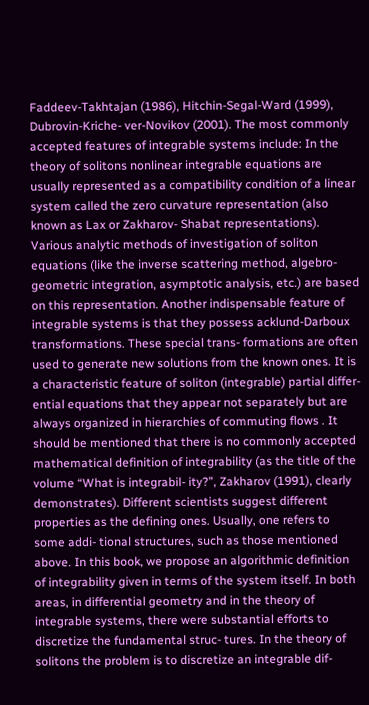Faddeev-Takhtajan (1986), Hitchin-Segal-Ward (1999), Dubrovin-Kriche- ver-Novikov (2001). The most commonly accepted features of integrable systems include: In the theory of solitons nonlinear integrable equations are usually represented as a compatibility condition of a linear system called the zero curvature representation (also known as Lax or Zakharov- Shabat representations). Various analytic methods of investigation of soliton equations (like the inverse scattering method, algebro- geometric integration, asymptotic analysis, etc.) are based on this representation. Another indispensable feature of integrable systems is that they possess acklund-Darboux transformations. These special trans- formations are often used to generate new solutions from the known ones. It is a characteristic feature of soliton (integrable) partial differ- ential equations that they appear not separately but are always organized in hierarchies of commuting flows . It should be mentioned that there is no commonly accepted mathematical definition of integrability (as the title of the volume “What is integrabil- ity?”, Zakharov (1991), clearly demonstrates). Different scientists suggest different properties as the defining ones. Usually, one refers to some addi- tional structures, such as those mentioned above. In this book, we propose an algorithmic definition of integrability given in terms of the system itself. In both areas, in differential geometry and in the theory of integrable systems, there were substantial efforts to discretize the fundamental struc- tures. In the theory of solitons the problem is to discretize an integrable dif-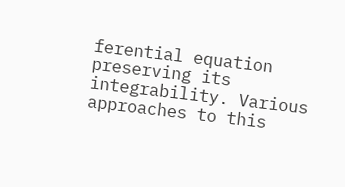ferential equation preserving its integrability. Various approaches to this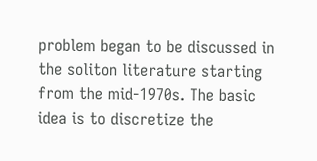problem began to be discussed in the soliton literature starting from the mid-1970s. The basic idea is to discretize the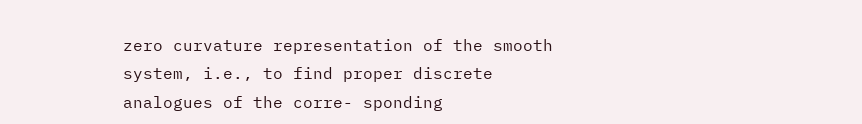zero curvature representation of the smooth system, i.e., to find proper discrete analogues of the corre- sponding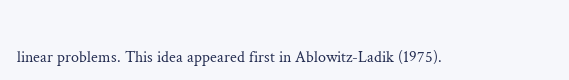linear problems. This idea appeared first in Ablowitz-Ladik (1975).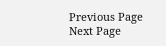Previous Page Next Page